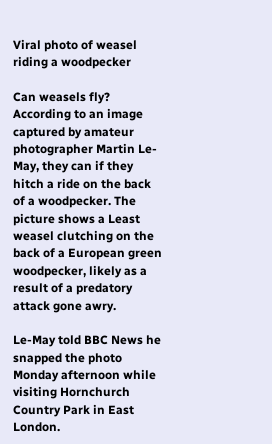Viral photo of weasel riding a woodpecker

Can weasels fly? According to an image captured by amateur photographer Martin Le-May, they can if they hitch a ride on the back of a woodpecker. The picture shows a Least weasel clutching on the back of a European green woodpecker, likely as a result of a predatory attack gone awry.

Le-May told BBC News he snapped the photo Monday afternoon while visiting Hornchurch Country Park in East London.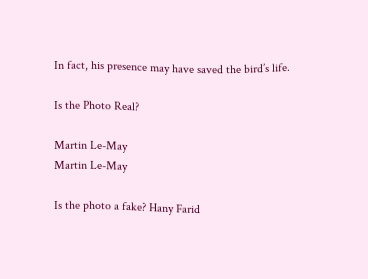In fact, his presence may have saved the bird’s life.

Is the Photo Real?

Martin Le-May
Martin Le-May

Is the photo a fake? Hany Farid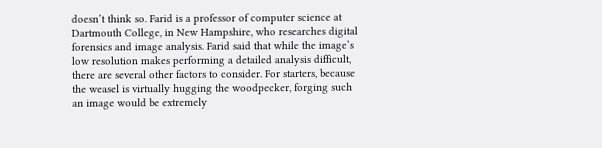doesn’t think so. Farid is a professor of computer science at Dartmouth College, in New Hampshire, who researches digital forensics and image analysis. Farid said that while the image’s low resolution makes performing a detailed analysis difficult, there are several other factors to consider. For starters, because the weasel is virtually hugging the woodpecker, forging such an image would be extremely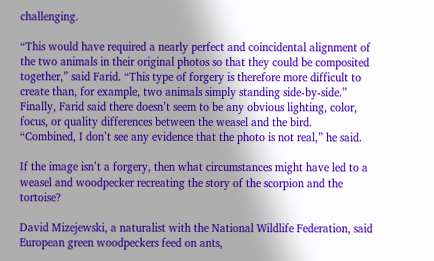challenging.

“This would have required a nearly perfect and coincidental alignment of the two animals in their original photos so that they could be composited together,” said Farid. “This type of forgery is therefore more difficult to create than, for example, two animals simply standing side-by-side.” Finally, Farid said there doesn’t seem to be any obvious lighting, color, focus, or quality differences between the weasel and the bird.
“Combined, I don’t see any evidence that the photo is not real,” he said.

If the image isn’t a forgery, then what circumstances might have led to a weasel and woodpecker recreating the story of the scorpion and the tortoise?

David Mizejewski, a naturalist with the National Wildlife Federation, said European green woodpeckers feed on ants,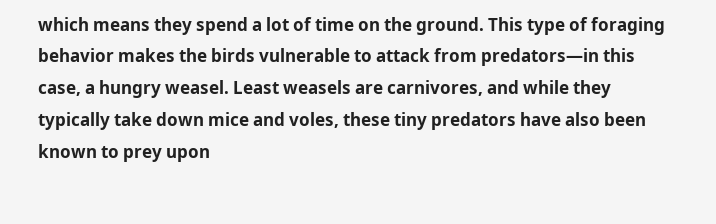which means they spend a lot of time on the ground. This type of foraging behavior makes the birds vulnerable to attack from predators—in this case, a hungry weasel. Least weasels are carnivores, and while they typically take down mice and voles, these tiny predators have also been known to prey upon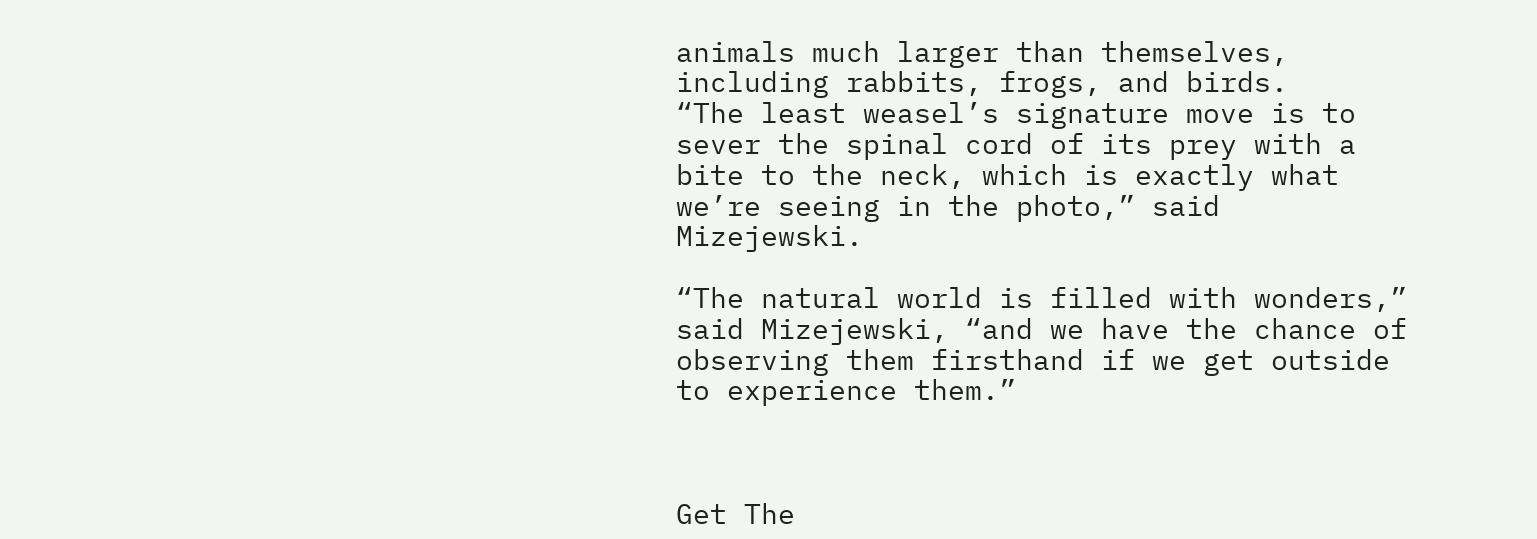animals much larger than themselves, including rabbits, frogs, and birds.
“The least weasel’s signature move is to sever the spinal cord of its prey with a bite to the neck, which is exactly what we’re seeing in the photo,” said Mizejewski.

“The natural world is filled with wonders,” said Mizejewski, “and we have the chance of observing them firsthand if we get outside to experience them.”



Get The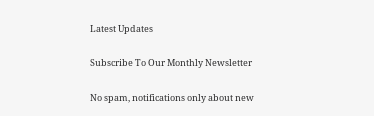Latest Updates

Subscribe To Our Monthly Newsletter

No spam, notifications only about new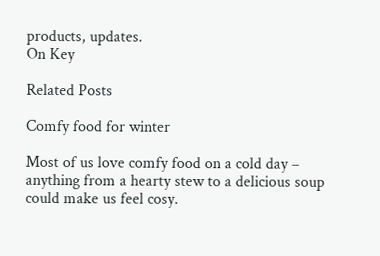products, updates.
On Key

Related Posts

Comfy food for winter

Most of us love comfy food on a cold day – anything from a hearty stew to a delicious soup could make us feel cosy.